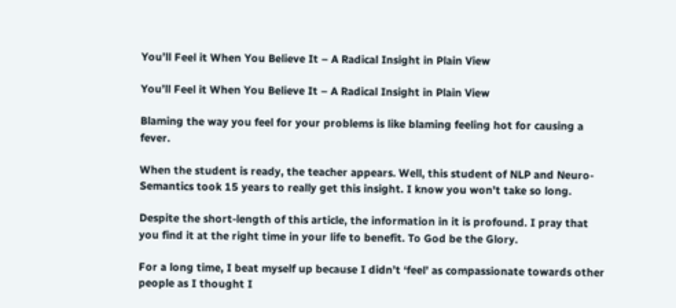You’ll Feel it When You Believe It – A Radical Insight in Plain View

You’ll Feel it When You Believe It – A Radical Insight in Plain View

Blaming the way you feel for your problems is like blaming feeling hot for causing a fever.

When the student is ready, the teacher appears. Well, this student of NLP and Neuro-Semantics took 15 years to really get this insight. I know you won’t take so long.

Despite the short-length of this article, the information in it is profound. I pray that you find it at the right time in your life to benefit. To God be the Glory.

For a long time, I beat myself up because I didn’t ‘feel’ as compassionate towards other people as I thought I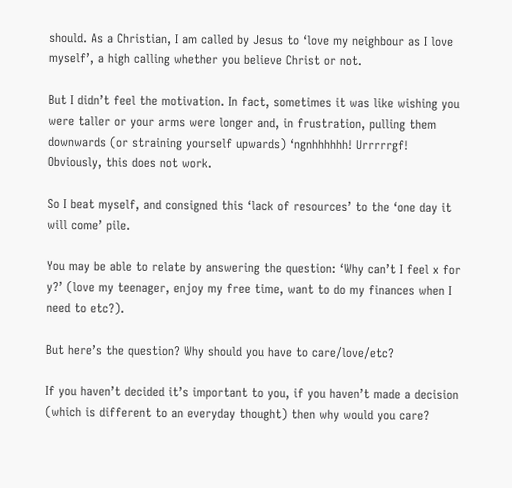should. As a Christian, I am called by Jesus to ‘love my neighbour as I love myself’, a high calling whether you believe Christ or not.

But I didn’t feel the motivation. In fact, sometimes it was like wishing you were taller or your arms were longer and, in frustration, pulling them downwards (or straining yourself upwards) ‘ngnhhhhhh! Urrrrrgf! Obviously, this does not work.

So I beat myself, and consigned this ‘lack of resources’ to the ‘one day it will come’ pile.

You may be able to relate by answering the question: ‘Why can’t I feel x for y?’ (love my teenager, enjoy my free time, want to do my finances when I need to etc?).

But here’s the question? Why should you have to care/love/etc?

If you haven’t decided it’s important to you, if you haven’t made a decision (which is different to an everyday thought) then why would you care?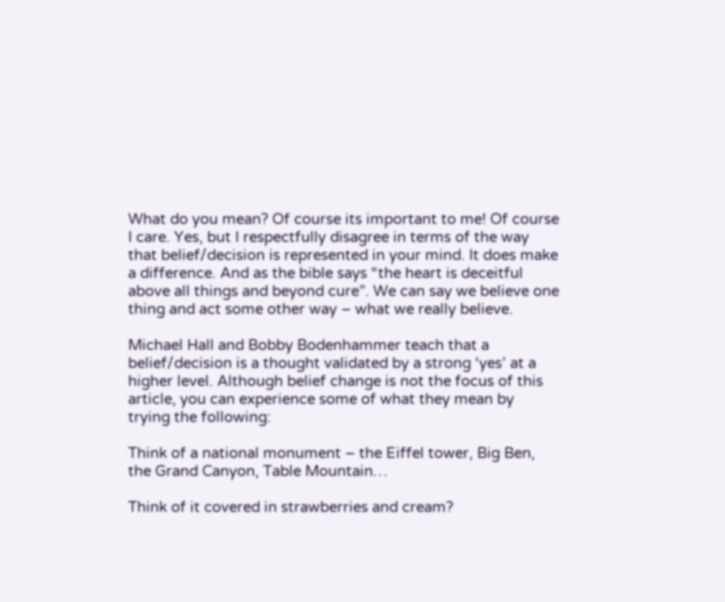What do you mean? Of course its important to me! Of course I care. Yes, but I respectfully disagree in terms of the way that belief/decision is represented in your mind. It does make a difference. And as the bible says “the heart is deceitful above all things and beyond cure”. We can say we believe one thing and act some other way – what we really believe.

Michael Hall and Bobby Bodenhammer teach that a belief/decision is a thought validated by a strong ‘yes’ at a higher level. Although belief change is not the focus of this article, you can experience some of what they mean by trying the following:

Think of a national monument – the Eiffel tower, Big Ben, the Grand Canyon, Table Mountain…

Think of it covered in strawberries and cream?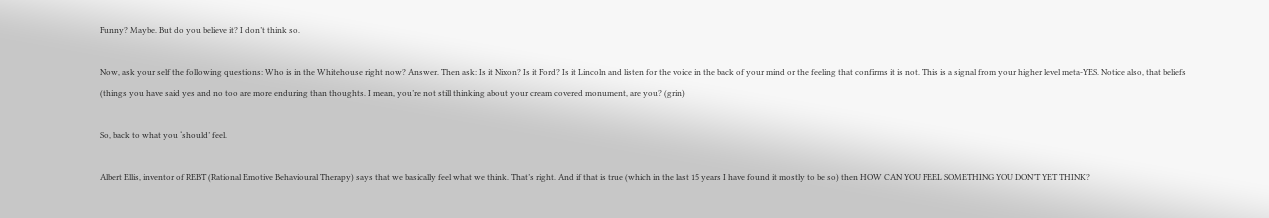Funny? Maybe. But do you believe it? I don’t think so.

Now, ask your self the following questions: Who is in the Whitehouse right now? Answer. Then ask: Is it Nixon? Is it Ford? Is it Lincoln and listen for the voice in the back of your mind or the feeling that confirms it is not. This is a signal from your higher level meta-YES. Notice also, that beliefs (things you have said yes and no too are more enduring than thoughts. I mean, you’re not still thinking about your cream covered monument, are you? (grin)

So, back to what you ‘should’ feel.

Albert Ellis, inventor of REBT (Rational Emotive Behavioural Therapy) says that we basically feel what we think. That’s right. And if that is true (which in the last 15 years I have found it mostly to be so) then HOW CAN YOU FEEL SOMETHING YOU DON’T YET THINK?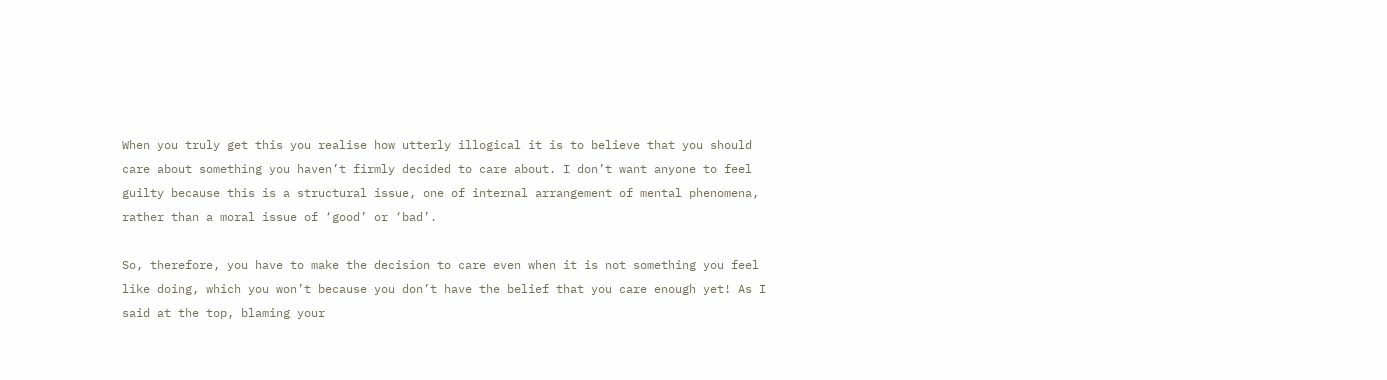When you truly get this you realise how utterly illogical it is to believe that you should care about something you haven’t firmly decided to care about. I don’t want anyone to feel guilty because this is a structural issue, one of internal arrangement of mental phenomena, rather than a moral issue of ‘good’ or ‘bad’.

So, therefore, you have to make the decision to care even when it is not something you feel like doing, which you won’t because you don’t have the belief that you care enough yet! As I said at the top, blaming your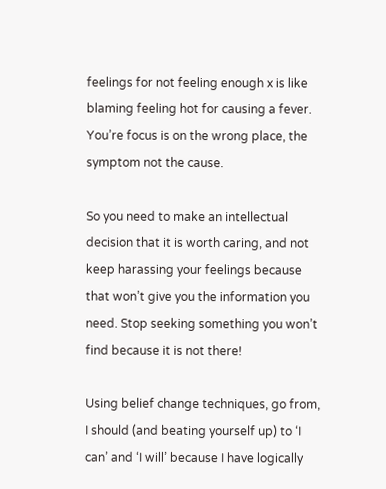feelings for not feeling enough x is like blaming feeling hot for causing a fever. You’re focus is on the wrong place, the symptom not the cause.

So you need to make an intellectual decision that it is worth caring, and not keep harassing your feelings because that won’t give you the information you need. Stop seeking something you won’t find because it is not there!

Using belief change techniques, go from, I should (and beating yourself up) to ‘I can’ and ‘I will’ because I have logically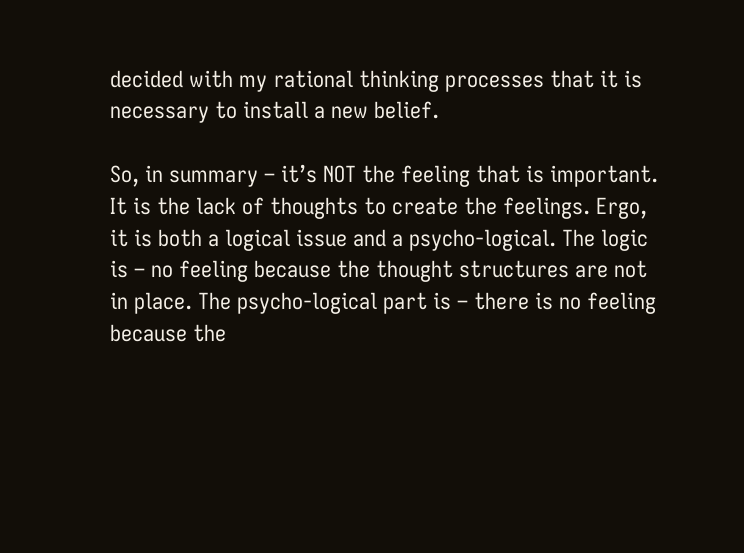decided with my rational thinking processes that it is necessary to install a new belief.

So, in summary – it’s NOT the feeling that is important. It is the lack of thoughts to create the feelings. Ergo, it is both a logical issue and a psycho-logical. The logic is – no feeling because the thought structures are not in place. The psycho-logical part is – there is no feeling because the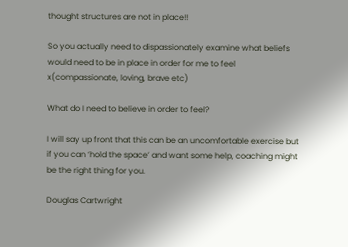thought structures are not in place!!

So you actually need to dispassionately examine what beliefs would need to be in place in order for me to feel x(compassionate, loving, brave etc)

What do I need to believe in order to feel?

I will say up front that this can be an uncomfortable exercise but if you can ‘hold the space’ and want some help, coaching might be the right thing for you.

Douglas Cartwright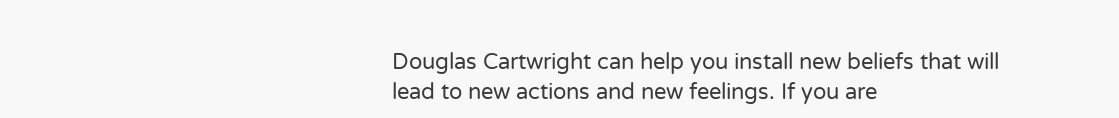Douglas Cartwright can help you install new beliefs that will lead to new actions and new feelings. If you are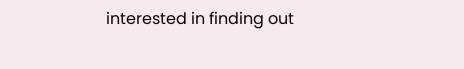interested in finding out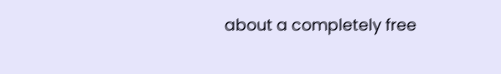about a completely free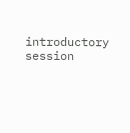introductory session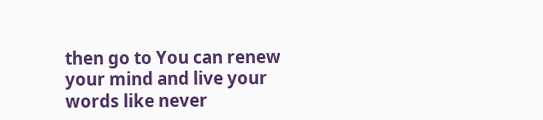then go to You can renew your mind and live your words like never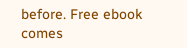before. Free ebook comes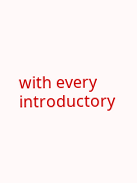with every introductory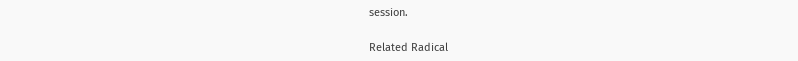session.

Related Radical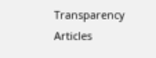Transparency Articles